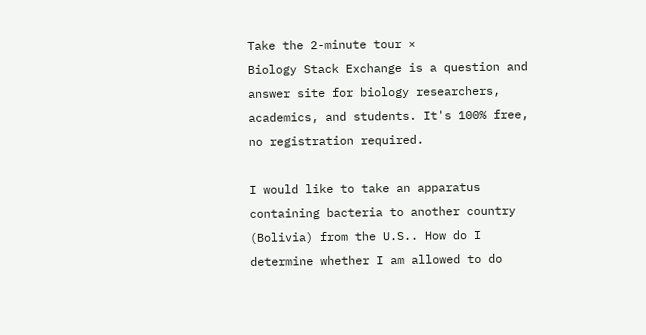Take the 2-minute tour ×
Biology Stack Exchange is a question and answer site for biology researchers, academics, and students. It's 100% free, no registration required.

I would like to take an apparatus containing bacteria to another country (Bolivia) from the U.S.. How do I determine whether I am allowed to do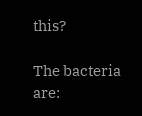this?

The bacteria are: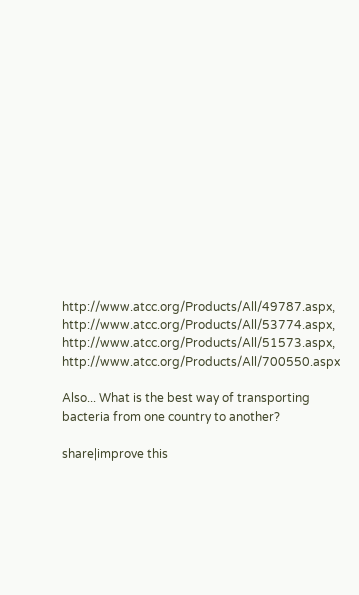http://www.atcc.org/Products/All/49787.aspx, http://www.atcc.org/Products/All/53774.aspx, http://www.atcc.org/Products/All/51573.aspx, http://www.atcc.org/Products/All/700550.aspx

Also... What is the best way of transporting bacteria from one country to another?

share|improve this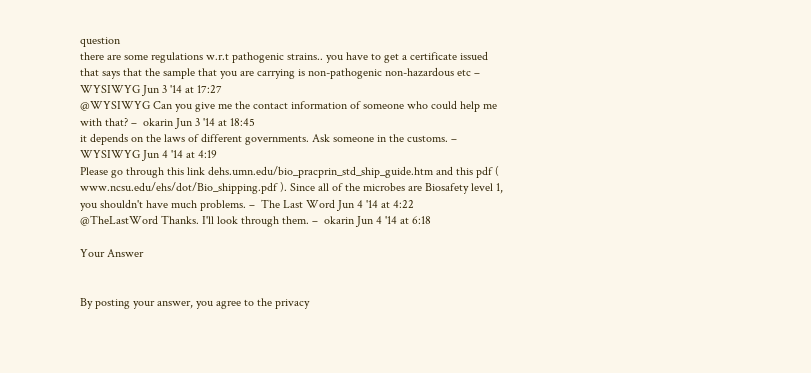question
there are some regulations w.r.t pathogenic strains.. you have to get a certificate issued that says that the sample that you are carrying is non-pathogenic non-hazardous etc –  WYSIWYG Jun 3 '14 at 17:27
@WYSIWYG Can you give me the contact information of someone who could help me with that? –  okarin Jun 3 '14 at 18:45
it depends on the laws of different governments. Ask someone in the customs. –  WYSIWYG Jun 4 '14 at 4:19
Please go through this link dehs.umn.edu/bio_pracprin_std_ship_guide.htm and this pdf ( www.ncsu.edu/ehs/dot/Bio_shipping.pdf ). Since all of the microbes are Biosafety level 1, you shouldn't have much problems. –  The Last Word Jun 4 '14 at 4:22
@TheLastWord Thanks. I'll look through them. –  okarin Jun 4 '14 at 6:18

Your Answer


By posting your answer, you agree to the privacy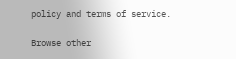policy and terms of service.

Browse other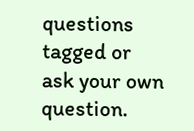questions tagged or ask your own question.